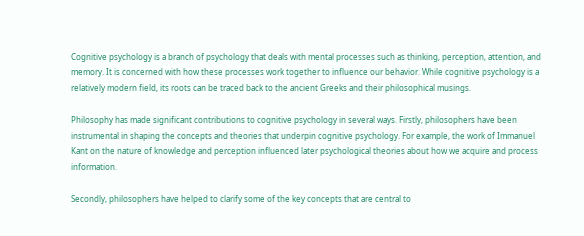Cognitive psychology is a branch of psychology that deals with mental processes such as thinking, perception, attention, and memory. It is concerned with how these processes work together to influence our behavior. While cognitive psychology is a relatively modern field, its roots can be traced back to the ancient Greeks and their philosophical musings.

Philosophy has made significant contributions to cognitive psychology in several ways. Firstly, philosophers have been instrumental in shaping the concepts and theories that underpin cognitive psychology. For example, the work of Immanuel Kant on the nature of knowledge and perception influenced later psychological theories about how we acquire and process information.

Secondly, philosophers have helped to clarify some of the key concepts that are central to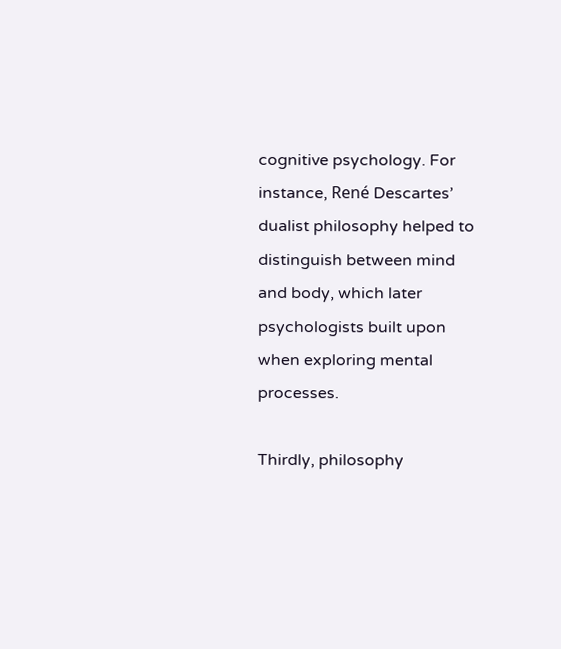cognitive psychology. For instance, René Descartes’ dualist philosophy helped to distinguish between mind and body, which later psychologists built upon when exploring mental processes.

Thirdly, philosophy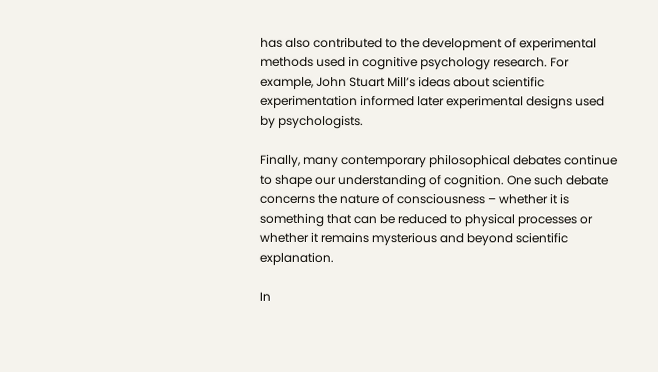has also contributed to the development of experimental methods used in cognitive psychology research. For example, John Stuart Mill’s ideas about scientific experimentation informed later experimental designs used by psychologists.

Finally, many contemporary philosophical debates continue to shape our understanding of cognition. One such debate concerns the nature of consciousness – whether it is something that can be reduced to physical processes or whether it remains mysterious and beyond scientific explanation.

In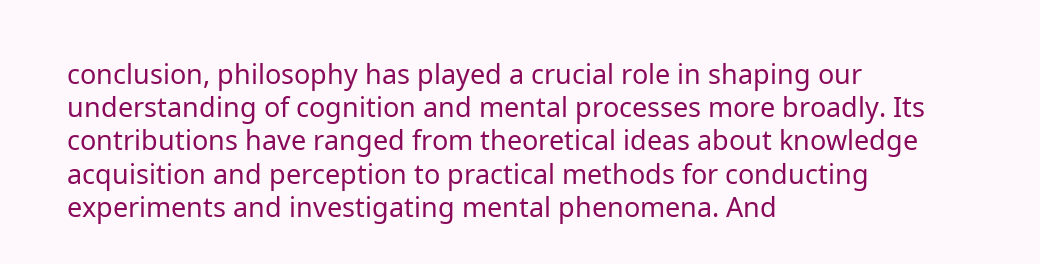conclusion, philosophy has played a crucial role in shaping our understanding of cognition and mental processes more broadly. Its contributions have ranged from theoretical ideas about knowledge acquisition and perception to practical methods for conducting experiments and investigating mental phenomena. And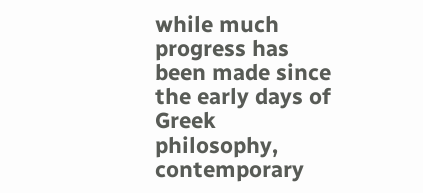while much progress has been made since the early days of Greek philosophy, contemporary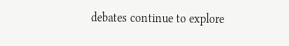debates continue to explore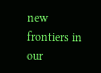new frontiers in our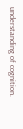understanding of cognition.